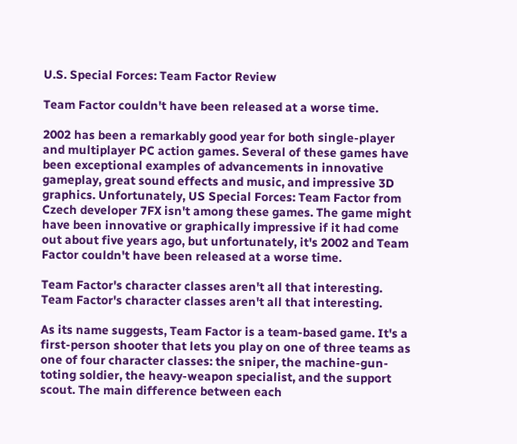U.S. Special Forces: Team Factor Review

Team Factor couldn't have been released at a worse time.

2002 has been a remarkably good year for both single-player and multiplayer PC action games. Several of these games have been exceptional examples of advancements in innovative gameplay, great sound effects and music, and impressive 3D graphics. Unfortunately, US Special Forces: Team Factor from Czech developer 7FX isn't among these games. The game might have been innovative or graphically impressive if it had come out about five years ago, but unfortunately, it's 2002 and Team Factor couldn't have been released at a worse time.

Team Factor's character classes aren't all that interesting.
Team Factor's character classes aren't all that interesting.

As its name suggests, Team Factor is a team-based game. It's a first-person shooter that lets you play on one of three teams as one of four character classes: the sniper, the machine-gun-toting soldier, the heavy-weapon specialist, and the support scout. The main difference between each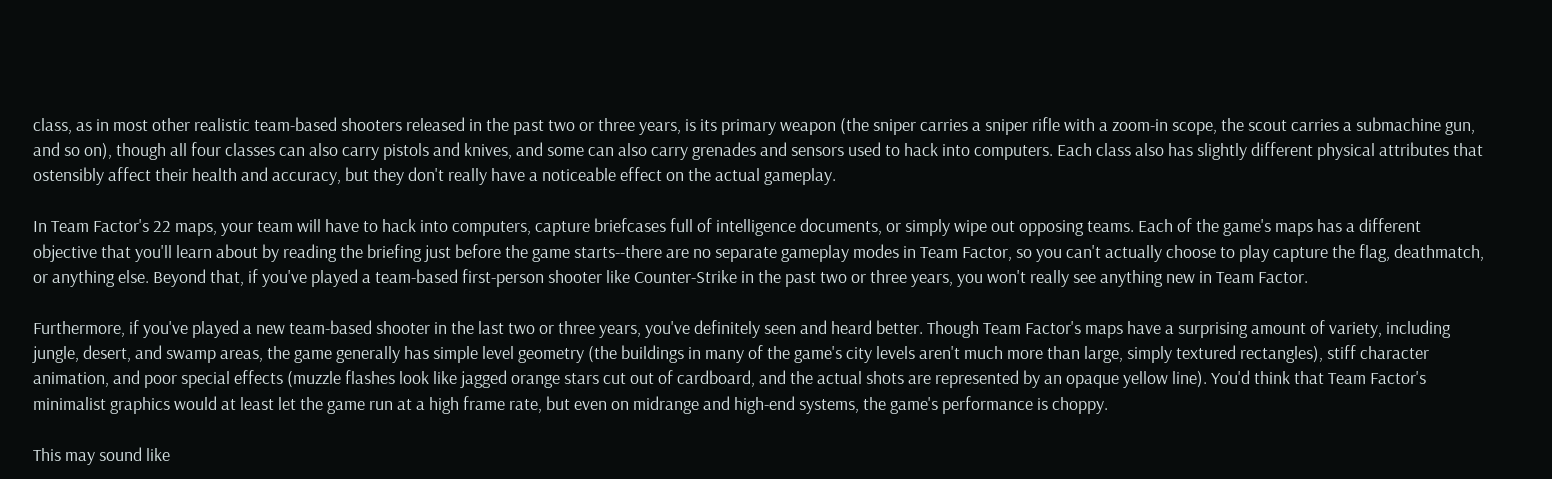class, as in most other realistic team-based shooters released in the past two or three years, is its primary weapon (the sniper carries a sniper rifle with a zoom-in scope, the scout carries a submachine gun, and so on), though all four classes can also carry pistols and knives, and some can also carry grenades and sensors used to hack into computers. Each class also has slightly different physical attributes that ostensibly affect their health and accuracy, but they don't really have a noticeable effect on the actual gameplay.

In Team Factor's 22 maps, your team will have to hack into computers, capture briefcases full of intelligence documents, or simply wipe out opposing teams. Each of the game's maps has a different objective that you'll learn about by reading the briefing just before the game starts--there are no separate gameplay modes in Team Factor, so you can't actually choose to play capture the flag, deathmatch, or anything else. Beyond that, if you've played a team-based first-person shooter like Counter-Strike in the past two or three years, you won't really see anything new in Team Factor.

Furthermore, if you've played a new team-based shooter in the last two or three years, you've definitely seen and heard better. Though Team Factor's maps have a surprising amount of variety, including jungle, desert, and swamp areas, the game generally has simple level geometry (the buildings in many of the game's city levels aren't much more than large, simply textured rectangles), stiff character animation, and poor special effects (muzzle flashes look like jagged orange stars cut out of cardboard, and the actual shots are represented by an opaque yellow line). You'd think that Team Factor's minimalist graphics would at least let the game run at a high frame rate, but even on midrange and high-end systems, the game's performance is choppy.

This may sound like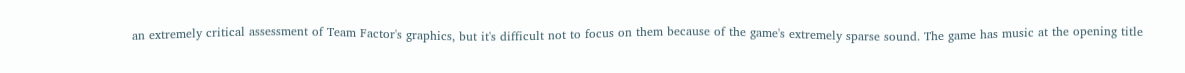an extremely critical assessment of Team Factor's graphics, but it's difficult not to focus on them because of the game's extremely sparse sound. The game has music at the opening title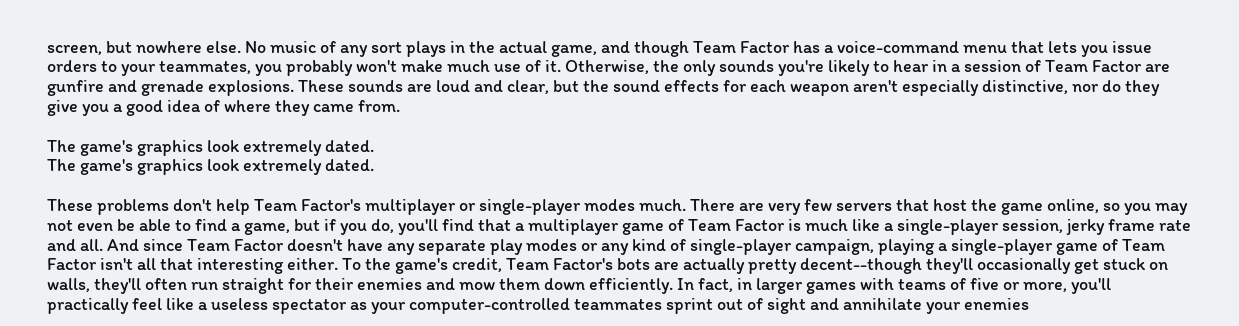screen, but nowhere else. No music of any sort plays in the actual game, and though Team Factor has a voice-command menu that lets you issue orders to your teammates, you probably won't make much use of it. Otherwise, the only sounds you're likely to hear in a session of Team Factor are gunfire and grenade explosions. These sounds are loud and clear, but the sound effects for each weapon aren't especially distinctive, nor do they give you a good idea of where they came from.

The game's graphics look extremely dated.
The game's graphics look extremely dated.

These problems don't help Team Factor's multiplayer or single-player modes much. There are very few servers that host the game online, so you may not even be able to find a game, but if you do, you'll find that a multiplayer game of Team Factor is much like a single-player session, jerky frame rate and all. And since Team Factor doesn't have any separate play modes or any kind of single-player campaign, playing a single-player game of Team Factor isn't all that interesting either. To the game's credit, Team Factor's bots are actually pretty decent--though they'll occasionally get stuck on walls, they'll often run straight for their enemies and mow them down efficiently. In fact, in larger games with teams of five or more, you'll practically feel like a useless spectator as your computer-controlled teammates sprint out of sight and annihilate your enemies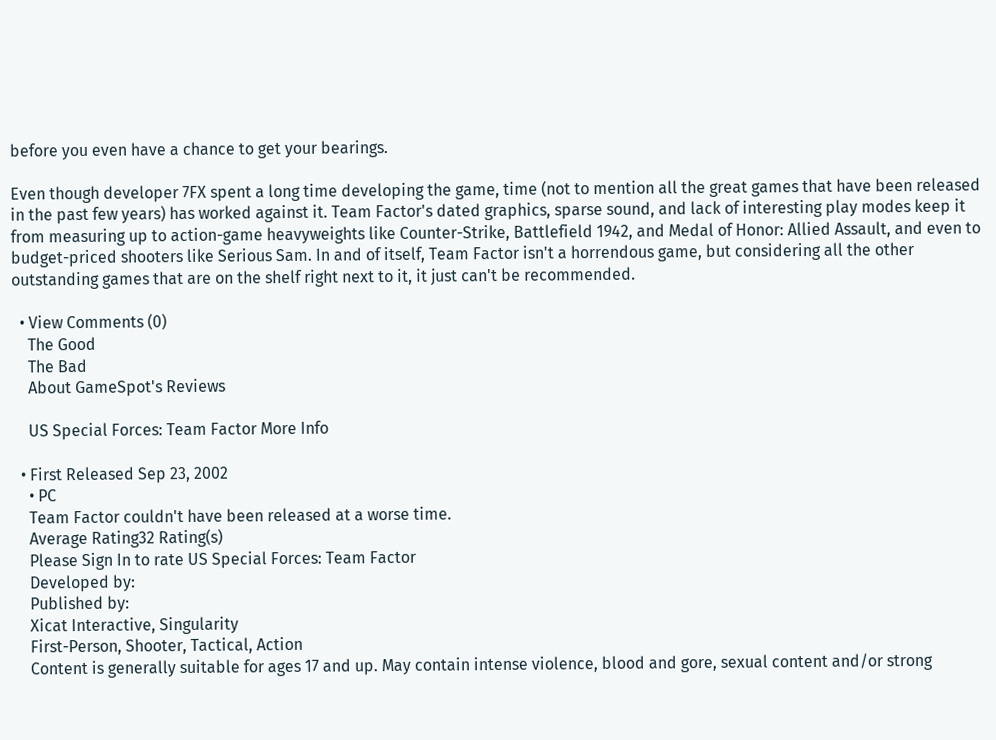before you even have a chance to get your bearings.

Even though developer 7FX spent a long time developing the game, time (not to mention all the great games that have been released in the past few years) has worked against it. Team Factor's dated graphics, sparse sound, and lack of interesting play modes keep it from measuring up to action-game heavyweights like Counter-Strike, Battlefield 1942, and Medal of Honor: Allied Assault, and even to budget-priced shooters like Serious Sam. In and of itself, Team Factor isn't a horrendous game, but considering all the other outstanding games that are on the shelf right next to it, it just can't be recommended.

  • View Comments (0)
    The Good
    The Bad
    About GameSpot's Reviews

    US Special Forces: Team Factor More Info

  • First Released Sep 23, 2002
    • PC
    Team Factor couldn't have been released at a worse time.
    Average Rating32 Rating(s)
    Please Sign In to rate US Special Forces: Team Factor
    Developed by:
    Published by:
    Xicat Interactive, Singularity
    First-Person, Shooter, Tactical, Action
    Content is generally suitable for ages 17 and up. May contain intense violence, blood and gore, sexual content and/or strong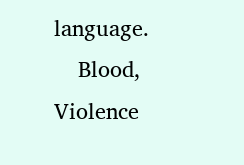language.
    Blood, Violence